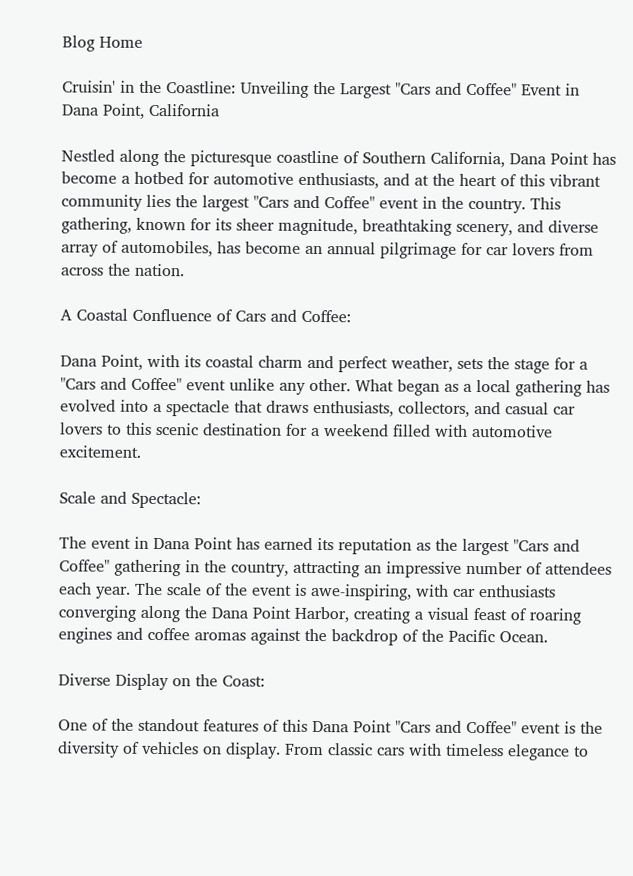Blog Home

Cruisin' in the Coastline: Unveiling the Largest "Cars and Coffee" Event in Dana Point, California

Nestled along the picturesque coastline of Southern California, Dana Point has become a hotbed for automotive enthusiasts, and at the heart of this vibrant community lies the largest "Cars and Coffee" event in the country. This gathering, known for its sheer magnitude, breathtaking scenery, and diverse array of automobiles, has become an annual pilgrimage for car lovers from across the nation.

A Coastal Confluence of Cars and Coffee:

Dana Point, with its coastal charm and perfect weather, sets the stage for a "Cars and Coffee" event unlike any other. What began as a local gathering has evolved into a spectacle that draws enthusiasts, collectors, and casual car lovers to this scenic destination for a weekend filled with automotive excitement.

Scale and Spectacle:

The event in Dana Point has earned its reputation as the largest "Cars and Coffee" gathering in the country, attracting an impressive number of attendees each year. The scale of the event is awe-inspiring, with car enthusiasts converging along the Dana Point Harbor, creating a visual feast of roaring engines and coffee aromas against the backdrop of the Pacific Ocean.

Diverse Display on the Coast:

One of the standout features of this Dana Point "Cars and Coffee" event is the diversity of vehicles on display. From classic cars with timeless elegance to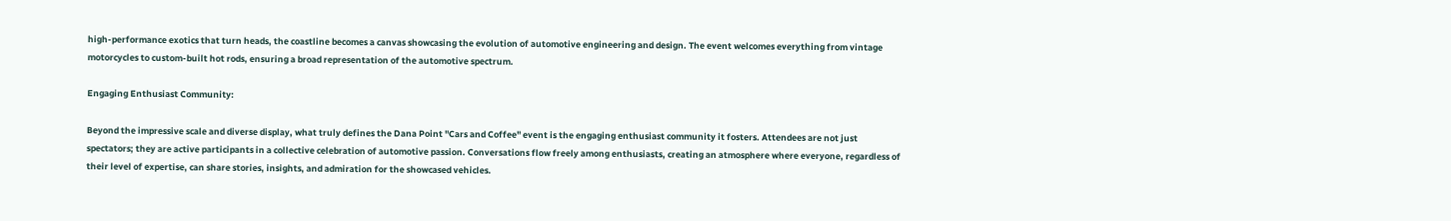high-performance exotics that turn heads, the coastline becomes a canvas showcasing the evolution of automotive engineering and design. The event welcomes everything from vintage motorcycles to custom-built hot rods, ensuring a broad representation of the automotive spectrum.

Engaging Enthusiast Community:

Beyond the impressive scale and diverse display, what truly defines the Dana Point "Cars and Coffee" event is the engaging enthusiast community it fosters. Attendees are not just spectators; they are active participants in a collective celebration of automotive passion. Conversations flow freely among enthusiasts, creating an atmosphere where everyone, regardless of their level of expertise, can share stories, insights, and admiration for the showcased vehicles.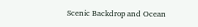Scenic Backdrop and Ocean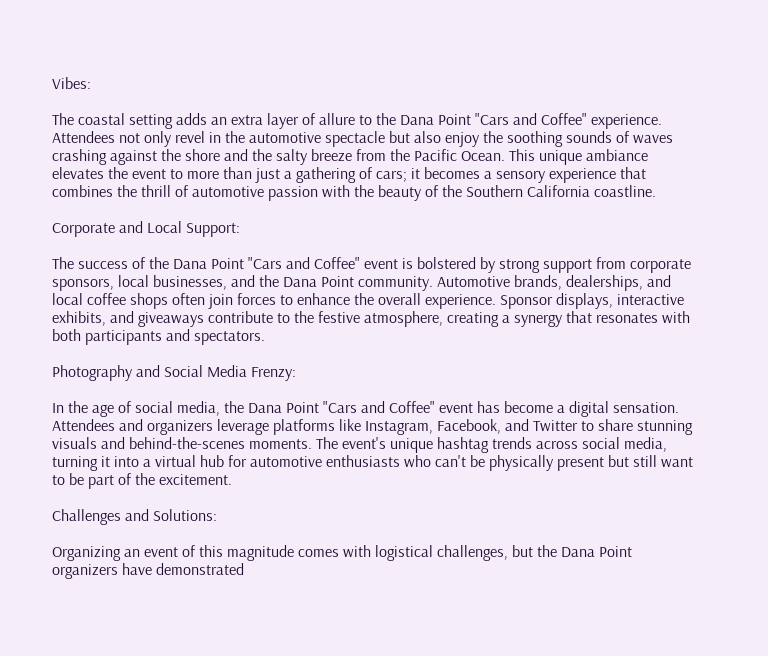Vibes:

The coastal setting adds an extra layer of allure to the Dana Point "Cars and Coffee" experience. Attendees not only revel in the automotive spectacle but also enjoy the soothing sounds of waves crashing against the shore and the salty breeze from the Pacific Ocean. This unique ambiance elevates the event to more than just a gathering of cars; it becomes a sensory experience that combines the thrill of automotive passion with the beauty of the Southern California coastline.

Corporate and Local Support:

The success of the Dana Point "Cars and Coffee" event is bolstered by strong support from corporate sponsors, local businesses, and the Dana Point community. Automotive brands, dealerships, and local coffee shops often join forces to enhance the overall experience. Sponsor displays, interactive exhibits, and giveaways contribute to the festive atmosphere, creating a synergy that resonates with both participants and spectators.

Photography and Social Media Frenzy:

In the age of social media, the Dana Point "Cars and Coffee" event has become a digital sensation. Attendees and organizers leverage platforms like Instagram, Facebook, and Twitter to share stunning visuals and behind-the-scenes moments. The event's unique hashtag trends across social media, turning it into a virtual hub for automotive enthusiasts who can't be physically present but still want to be part of the excitement.

Challenges and Solutions:

Organizing an event of this magnitude comes with logistical challenges, but the Dana Point organizers have demonstrated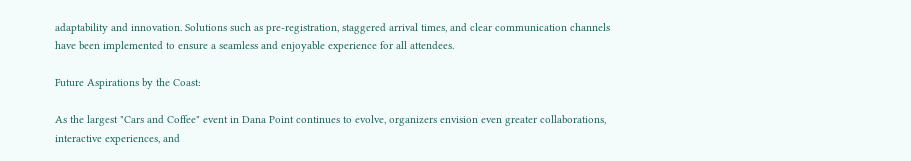adaptability and innovation. Solutions such as pre-registration, staggered arrival times, and clear communication channels have been implemented to ensure a seamless and enjoyable experience for all attendees.

Future Aspirations by the Coast:

As the largest "Cars and Coffee" event in Dana Point continues to evolve, organizers envision even greater collaborations, interactive experiences, and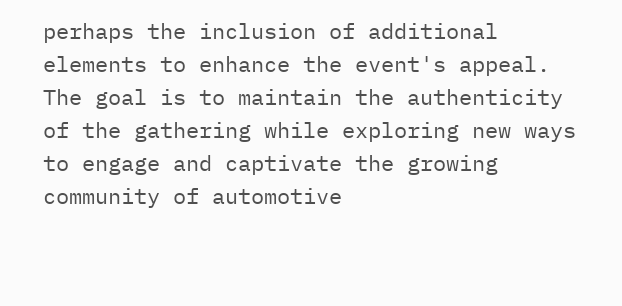perhaps the inclusion of additional elements to enhance the event's appeal. The goal is to maintain the authenticity of the gathering while exploring new ways to engage and captivate the growing community of automotive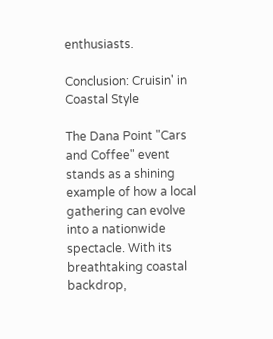enthusiasts.

Conclusion: Cruisin' in Coastal Style

The Dana Point "Cars and Coffee" event stands as a shining example of how a local gathering can evolve into a nationwide spectacle. With its breathtaking coastal backdrop,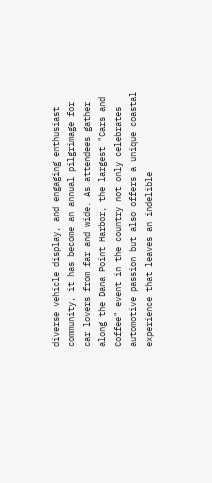diverse vehicle display, and engaging enthusiast community, it has become an annual pilgrimage for car lovers from far and wide. As attendees gather along the Dana Point Harbor, the largest "Cars and Coffee" event in the country not only celebrates automotive passion but also offers a unique coastal experience that leaves an indelible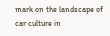mark on the landscape of car culture in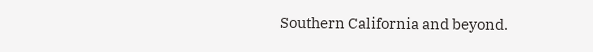Southern California and beyond.